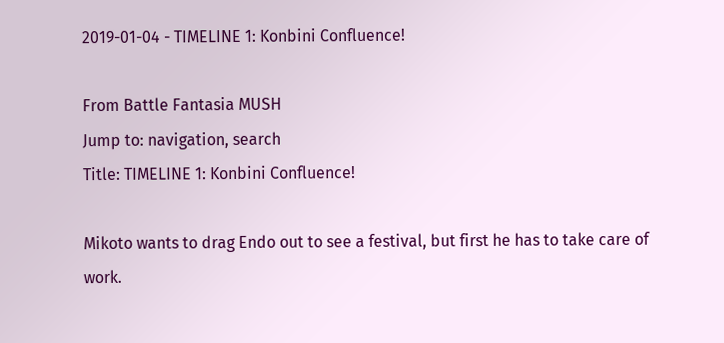2019-01-04 - TIMELINE 1: Konbini Confluence!

From Battle Fantasia MUSH
Jump to: navigation, search
Title: TIMELINE 1: Konbini Confluence!

Mikoto wants to drag Endo out to see a festival, but first he has to take care of work.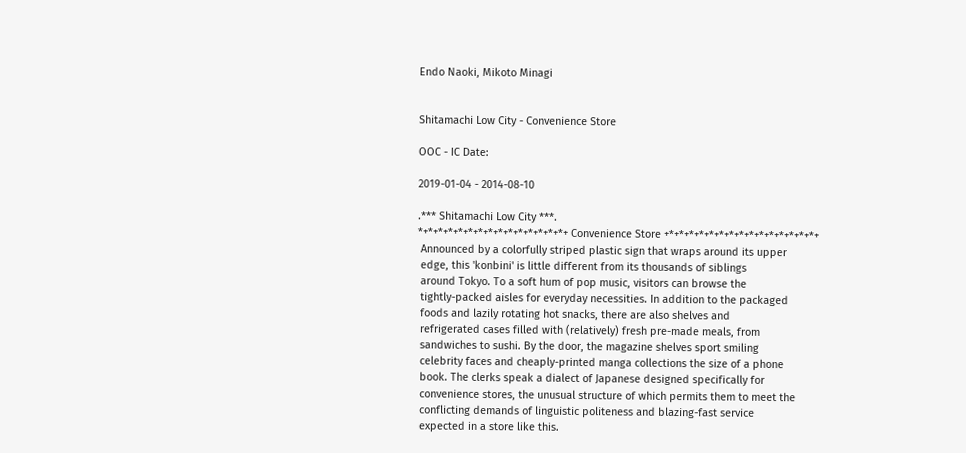Endo Naoki, Mikoto Minagi


Shitamachi Low City - Convenience Store

OOC - IC Date:

2019-01-04 - 2014-08-10

.*** Shitamachi Low City ***.
*+*+*+*+*+*+*+*+*+*+*+*+*+*+*+ Convenience Store +*+*+*+*+*+*+*+*+*+*+*+*+*+*+*+
 Announced by a colorfully striped plastic sign that wraps around its upper
 edge, this 'konbini' is little different from its thousands of siblings
 around Tokyo. To a soft hum of pop music, visitors can browse the
 tightly-packed aisles for everyday necessities. In addition to the packaged
 foods and lazily rotating hot snacks, there are also shelves and
 refrigerated cases filled with (relatively) fresh pre-made meals, from
 sandwiches to sushi. By the door, the magazine shelves sport smiling
 celebrity faces and cheaply-printed manga collections the size of a phone
 book. The clerks speak a dialect of Japanese designed specifically for
 convenience stores, the unusual structure of which permits them to meet the
 conflicting demands of linguistic politeness and blazing-fast service
 expected in a store like this.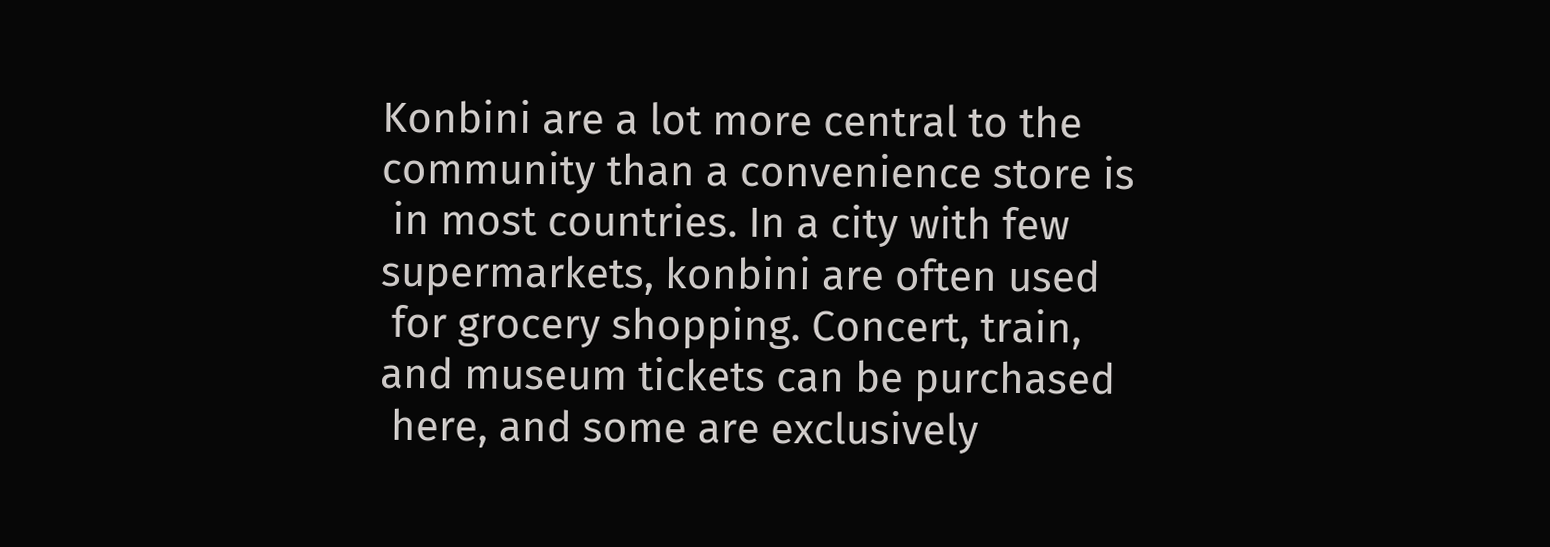Konbini are a lot more central to the community than a convenience store is
 in most countries. In a city with few supermarkets, konbini are often used
 for grocery shopping. Concert, train, and museum tickets can be purchased
 here, and some are exclusively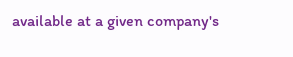available at a given company's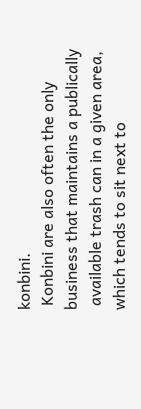konbini.
 Konbini are also often the only business that maintains a publically
 available trash can in a given area, which tends to sit next to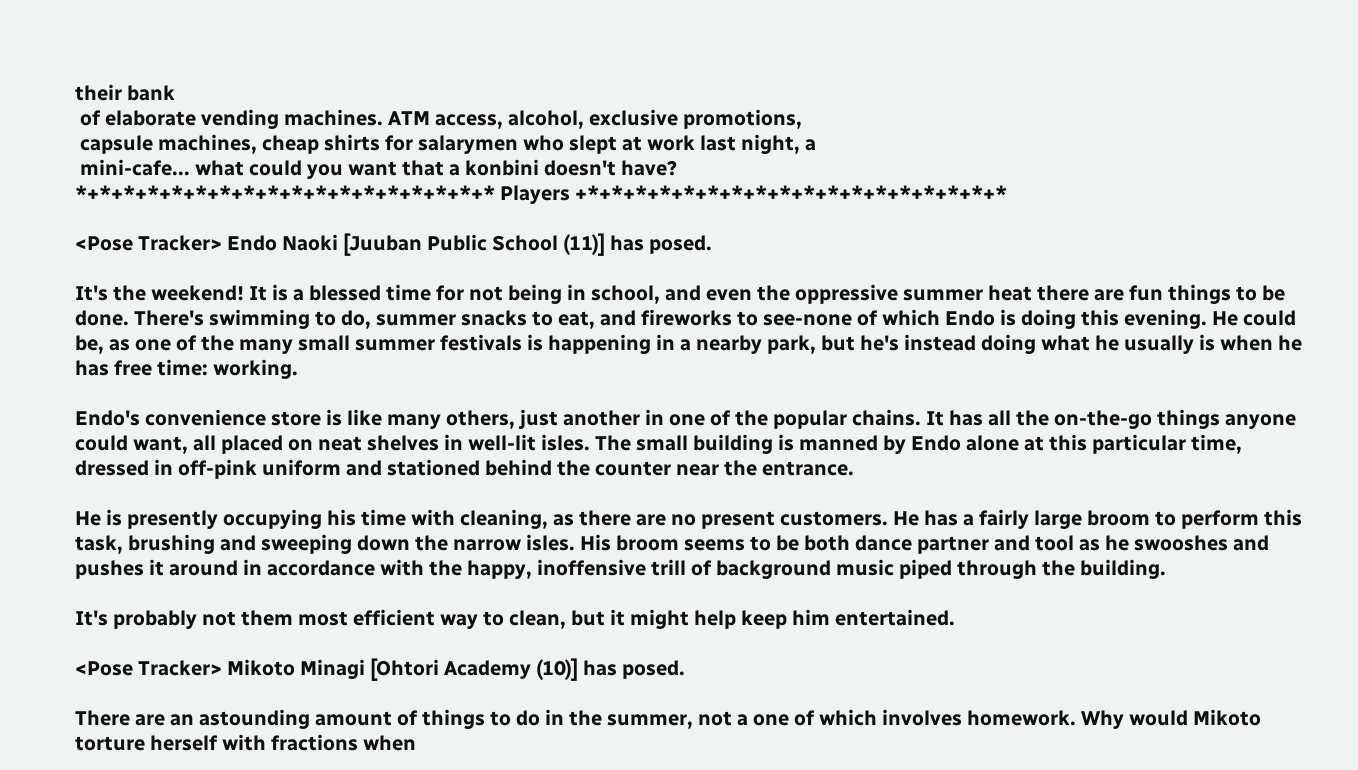their bank
 of elaborate vending machines. ATM access, alcohol, exclusive promotions,
 capsule machines, cheap shirts for salarymen who slept at work last night, a
 mini-cafe... what could you want that a konbini doesn't have?
*+*+*+*+*+*+*+*+*+*+*+*+*+*+*+*+*+* Players +*+*+*+*+*+*+*+*+*+*+*+*+*+*+*+*+*+*

<Pose Tracker> Endo Naoki [Juuban Public School (11)] has posed.

It's the weekend! It is a blessed time for not being in school, and even the oppressive summer heat there are fun things to be done. There's swimming to do, summer snacks to eat, and fireworks to see-none of which Endo is doing this evening. He could be, as one of the many small summer festivals is happening in a nearby park, but he's instead doing what he usually is when he has free time: working.

Endo's convenience store is like many others, just another in one of the popular chains. It has all the on-the-go things anyone could want, all placed on neat shelves in well-lit isles. The small building is manned by Endo alone at this particular time, dressed in off-pink uniform and stationed behind the counter near the entrance.

He is presently occupying his time with cleaning, as there are no present customers. He has a fairly large broom to perform this task, brushing and sweeping down the narrow isles. His broom seems to be both dance partner and tool as he swooshes and pushes it around in accordance with the happy, inoffensive trill of background music piped through the building.

It's probably not them most efficient way to clean, but it might help keep him entertained.

<Pose Tracker> Mikoto Minagi [Ohtori Academy (10)] has posed.

There are an astounding amount of things to do in the summer, not a one of which involves homework. Why would Mikoto torture herself with fractions when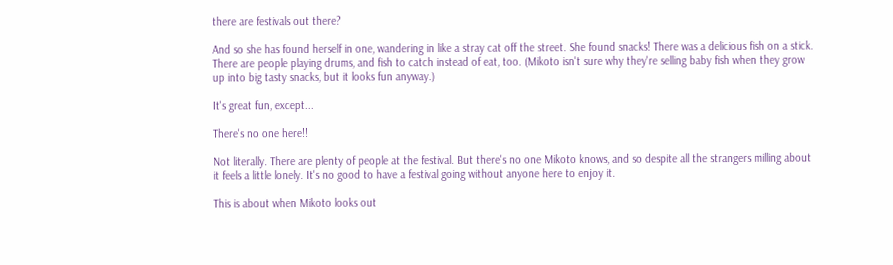there are festivals out there?

And so she has found herself in one, wandering in like a stray cat off the street. She found snacks! There was a delicious fish on a stick. There are people playing drums, and fish to catch instead of eat, too. (Mikoto isn't sure why they're selling baby fish when they grow up into big tasty snacks, but it looks fun anyway.)

It's great fun, except...

There's no one here!!

Not literally. There are plenty of people at the festival. But there's no one Mikoto knows, and so despite all the strangers milling about it feels a little lonely. It's no good to have a festival going without anyone here to enjoy it.

This is about when Mikoto looks out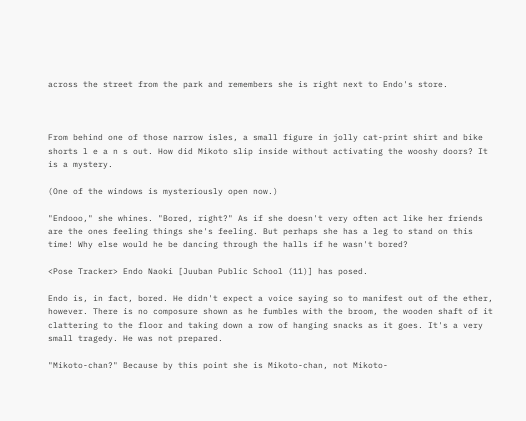across the street from the park and remembers she is right next to Endo's store.



From behind one of those narrow isles, a small figure in jolly cat-print shirt and bike shorts l e a n s out. How did Mikoto slip inside without activating the wooshy doors? It is a mystery.

(One of the windows is mysteriously open now.)

"Endooo," she whines. "Bored, right?" As if she doesn't very often act like her friends are the ones feeling things she's feeling. But perhaps she has a leg to stand on this time! Why else would he be dancing through the halls if he wasn't bored?

<Pose Tracker> Endo Naoki [Juuban Public School (11)] has posed.

Endo is, in fact, bored. He didn't expect a voice saying so to manifest out of the ether, however. There is no composure shown as he fumbles with the broom, the wooden shaft of it clattering to the floor and taking down a row of hanging snacks as it goes. It's a very small tragedy. He was not prepared.

"Mikoto-chan?" Because by this point she is Mikoto-chan, not Mikoto-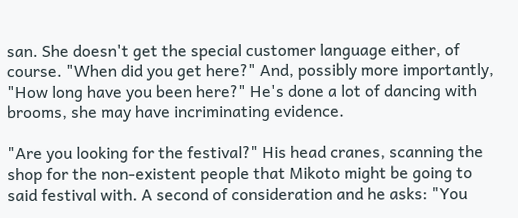san. She doesn't get the special customer language either, of course. "When did you get here?" And, possibly more importantly, "How long have you been here?" He's done a lot of dancing with brooms, she may have incriminating evidence.

"Are you looking for the festival?" His head cranes, scanning the shop for the non-existent people that Mikoto might be going to said festival with. A second of consideration and he asks: "You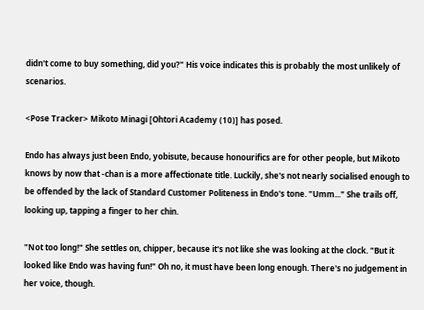didn't come to buy something, did you?" His voice indicates this is probably the most unlikely of scenarios.

<Pose Tracker> Mikoto Minagi [Ohtori Academy (10)] has posed.

Endo has always just been Endo, yobisute, because honourifics are for other people, but Mikoto knows by now that -chan is a more affectionate title. Luckily, she's not nearly socialised enough to be offended by the lack of Standard Customer Politeness in Endo's tone. "Umm..." She trails off, looking up, tapping a finger to her chin.

"Not too long!" She settles on, chipper, because it's not like she was looking at the clock. "But it looked like Endo was having fun!" Oh no, it must have been long enough. There's no judgement in her voice, though.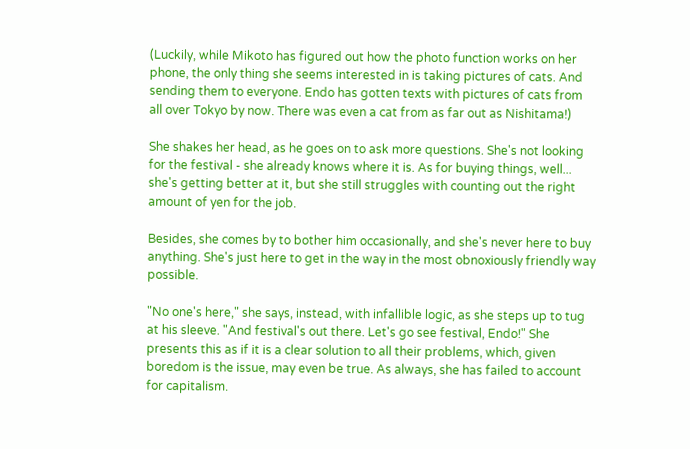(Luckily, while Mikoto has figured out how the photo function works on her phone, the only thing she seems interested in is taking pictures of cats. And sending them to everyone. Endo has gotten texts with pictures of cats from all over Tokyo by now. There was even a cat from as far out as Nishitama!)

She shakes her head, as he goes on to ask more questions. She's not looking for the festival - she already knows where it is. As for buying things, well... she's getting better at it, but she still struggles with counting out the right amount of yen for the job.

Besides, she comes by to bother him occasionally, and she's never here to buy anything. She's just here to get in the way in the most obnoxiously friendly way possible.

"No one's here," she says, instead, with infallible logic, as she steps up to tug at his sleeve. "And festival's out there. Let's go see festival, Endo!" She presents this as if it is a clear solution to all their problems, which, given boredom is the issue, may even be true. As always, she has failed to account for capitalism.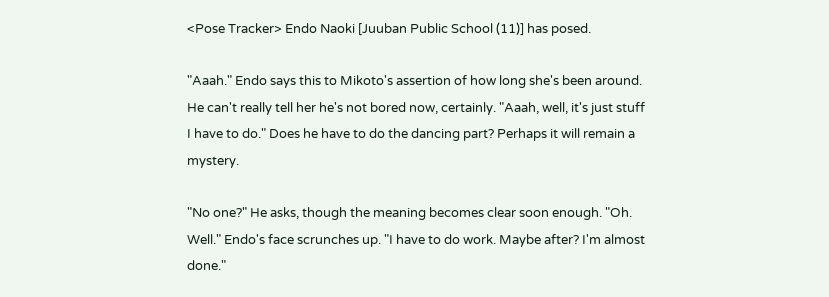<Pose Tracker> Endo Naoki [Juuban Public School (11)] has posed.

"Aaah." Endo says this to Mikoto's assertion of how long she's been around. He can't really tell her he's not bored now, certainly. "Aaah, well, it's just stuff I have to do." Does he have to do the dancing part? Perhaps it will remain a mystery.

"No one?" He asks, though the meaning becomes clear soon enough. "Oh. Well." Endo's face scrunches up. "I have to do work. Maybe after? I'm almost done."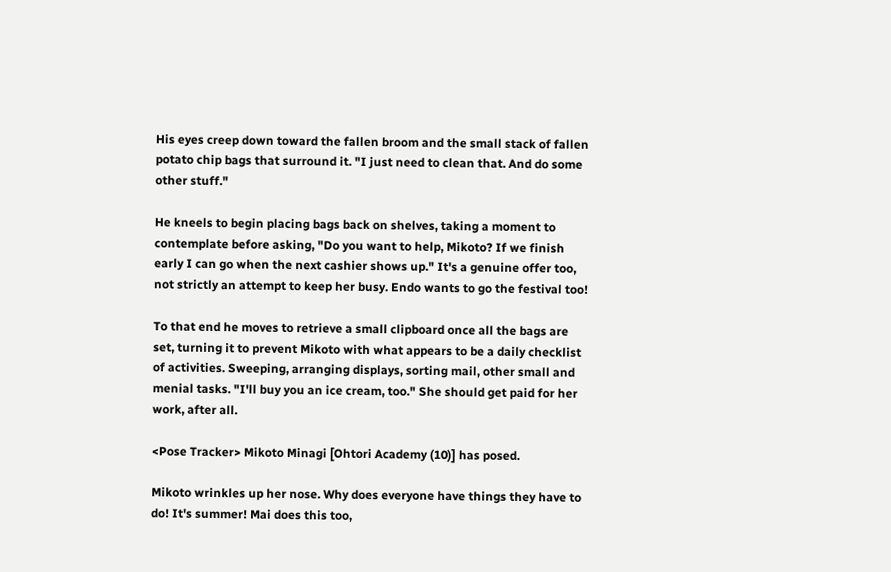His eyes creep down toward the fallen broom and the small stack of fallen potato chip bags that surround it. "I just need to clean that. And do some other stuff."

He kneels to begin placing bags back on shelves, taking a moment to contemplate before asking, "Do you want to help, Mikoto? If we finish early I can go when the next cashier shows up." It's a genuine offer too, not strictly an attempt to keep her busy. Endo wants to go the festival too!

To that end he moves to retrieve a small clipboard once all the bags are set, turning it to prevent Mikoto with what appears to be a daily checklist of activities. Sweeping, arranging displays, sorting mail, other small and menial tasks. "I'll buy you an ice cream, too." She should get paid for her work, after all.

<Pose Tracker> Mikoto Minagi [Ohtori Academy (10)] has posed.

Mikoto wrinkles up her nose. Why does everyone have things they have to do! It's summer! Mai does this too,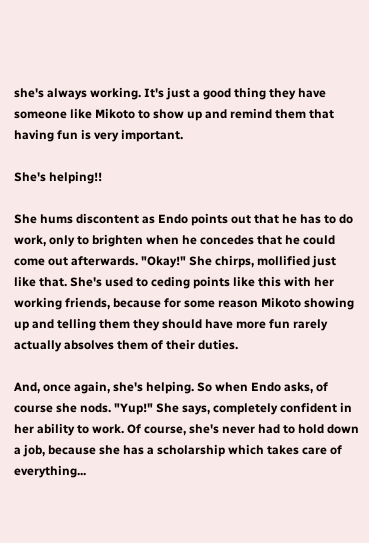she's always working. It's just a good thing they have someone like Mikoto to show up and remind them that having fun is very important.

She's helping!!

She hums discontent as Endo points out that he has to do work, only to brighten when he concedes that he could come out afterwards. "Okay!" She chirps, mollified just like that. She's used to ceding points like this with her working friends, because for some reason Mikoto showing up and telling them they should have more fun rarely actually absolves them of their duties.

And, once again, she's helping. So when Endo asks, of course she nods. "Yup!" She says, completely confident in her ability to work. Of course, she's never had to hold down a job, because she has a scholarship which takes care of everything...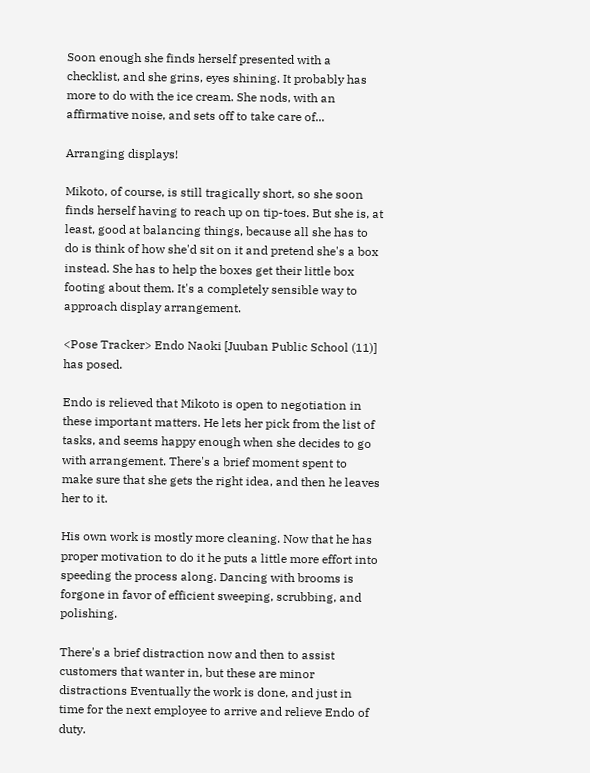Soon enough she finds herself presented with a checklist, and she grins, eyes shining. It probably has more to do with the ice cream. She nods, with an affirmative noise, and sets off to take care of...

Arranging displays!

Mikoto, of course, is still tragically short, so she soon finds herself having to reach up on tip-toes. But she is, at least, good at balancing things, because all she has to do is think of how she'd sit on it and pretend she's a box instead. She has to help the boxes get their little box footing about them. It's a completely sensible way to approach display arrangement.

<Pose Tracker> Endo Naoki [Juuban Public School (11)] has posed.

Endo is relieved that Mikoto is open to negotiation in these important matters. He lets her pick from the list of tasks, and seems happy enough when she decides to go with arrangement. There's a brief moment spent to make sure that she gets the right idea, and then he leaves her to it.

His own work is mostly more cleaning. Now that he has proper motivation to do it he puts a little more effort into speeding the process along. Dancing with brooms is forgone in favor of efficient sweeping, scrubbing, and polishing.

There's a brief distraction now and then to assist customers that wanter in, but these are minor distractions Eventually the work is done, and just in time for the next employee to arrive and relieve Endo of duty.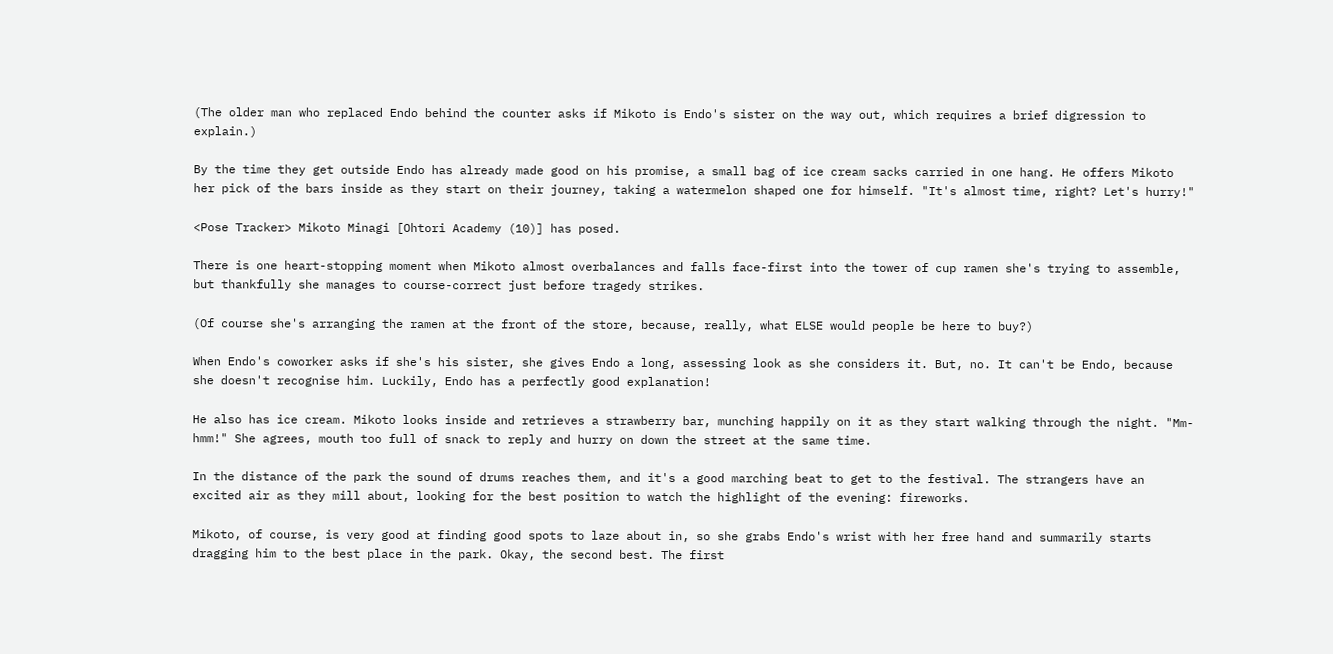(The older man who replaced Endo behind the counter asks if Mikoto is Endo's sister on the way out, which requires a brief digression to explain.)

By the time they get outside Endo has already made good on his promise, a small bag of ice cream sacks carried in one hang. He offers Mikoto her pick of the bars inside as they start on their journey, taking a watermelon shaped one for himself. "It's almost time, right? Let's hurry!"

<Pose Tracker> Mikoto Minagi [Ohtori Academy (10)] has posed.

There is one heart-stopping moment when Mikoto almost overbalances and falls face-first into the tower of cup ramen she's trying to assemble, but thankfully she manages to course-correct just before tragedy strikes.

(Of course she's arranging the ramen at the front of the store, because, really, what ELSE would people be here to buy?)

When Endo's coworker asks if she's his sister, she gives Endo a long, assessing look as she considers it. But, no. It can't be Endo, because she doesn't recognise him. Luckily, Endo has a perfectly good explanation!

He also has ice cream. Mikoto looks inside and retrieves a strawberry bar, munching happily on it as they start walking through the night. "Mm-hmm!" She agrees, mouth too full of snack to reply and hurry on down the street at the same time.

In the distance of the park the sound of drums reaches them, and it's a good marching beat to get to the festival. The strangers have an excited air as they mill about, looking for the best position to watch the highlight of the evening: fireworks.

Mikoto, of course, is very good at finding good spots to laze about in, so she grabs Endo's wrist with her free hand and summarily starts dragging him to the best place in the park. Okay, the second best. The first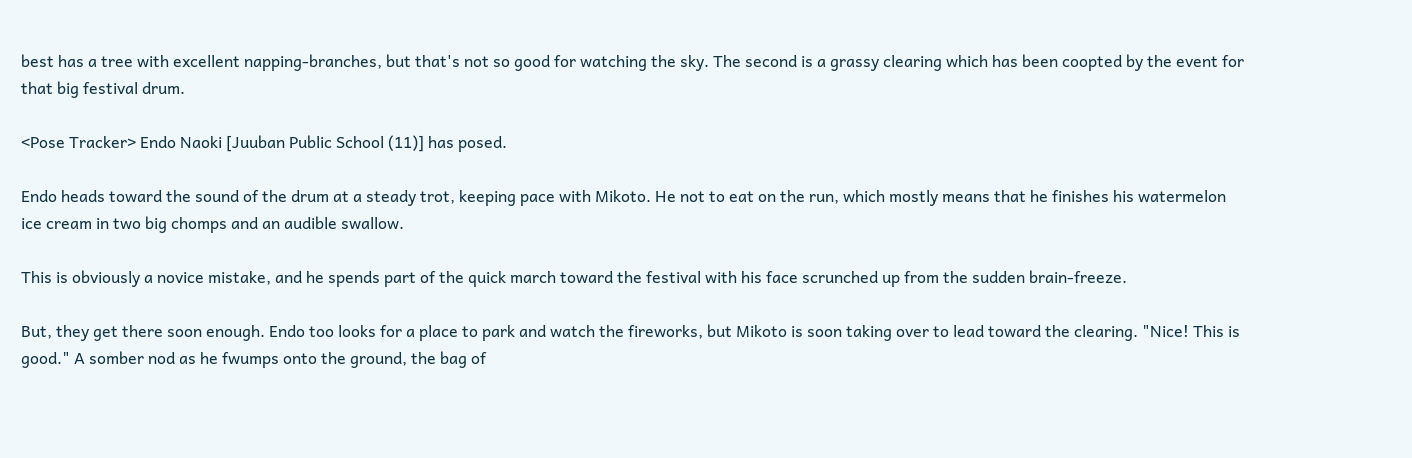best has a tree with excellent napping-branches, but that's not so good for watching the sky. The second is a grassy clearing which has been coopted by the event for that big festival drum.

<Pose Tracker> Endo Naoki [Juuban Public School (11)] has posed.

Endo heads toward the sound of the drum at a steady trot, keeping pace with Mikoto. He not to eat on the run, which mostly means that he finishes his watermelon ice cream in two big chomps and an audible swallow.

This is obviously a novice mistake, and he spends part of the quick march toward the festival with his face scrunched up from the sudden brain-freeze.

But, they get there soon enough. Endo too looks for a place to park and watch the fireworks, but Mikoto is soon taking over to lead toward the clearing. "Nice! This is good." A somber nod as he fwumps onto the ground, the bag of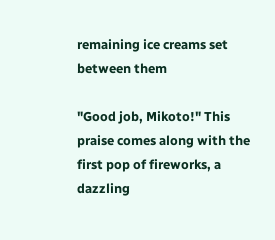remaining ice creams set between them

"Good job, Mikoto!" This praise comes along with the first pop of fireworks, a dazzling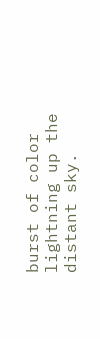burst of color lightning up the distant sky.